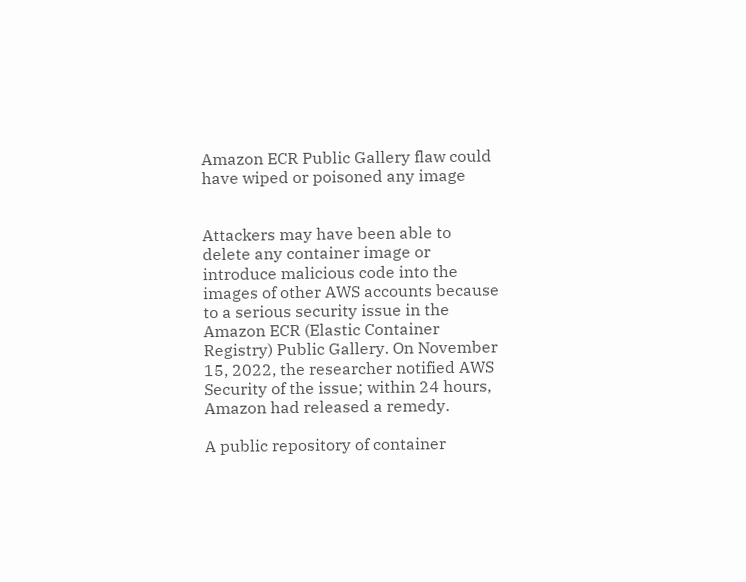Amazon ECR Public Gallery flaw could have wiped or poisoned any image


Attackers may have been able to delete any container image or introduce malicious code into the images of other AWS accounts because to a serious security issue in the Amazon ECR (Elastic Container Registry) Public Gallery. On November 15, 2022, the researcher notified AWS Security of the issue; within 24 hours, Amazon had released a remedy.

A public repository of container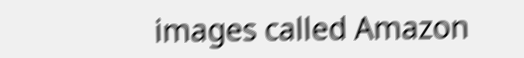images called Amazon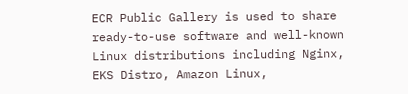ECR Public Gallery is used to share ready-to-use software and well-known Linux distributions including Nginx, EKS Distro, Amazon Linux,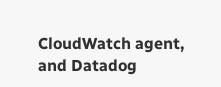CloudWatch agent, and Datadog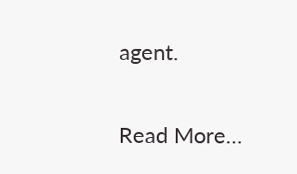agent.

Read More…